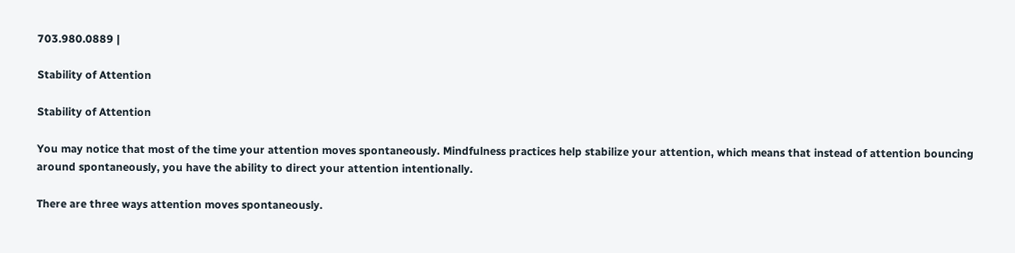703.980.0889 |

Stability of Attention

Stability of Attention

You may notice that most of the time your attention moves spontaneously. Mindfulness practices help stabilize your attention, which means that instead of attention bouncing around spontaneously, you have the ability to direct your attention intentionally.

There are three ways attention moves spontaneously.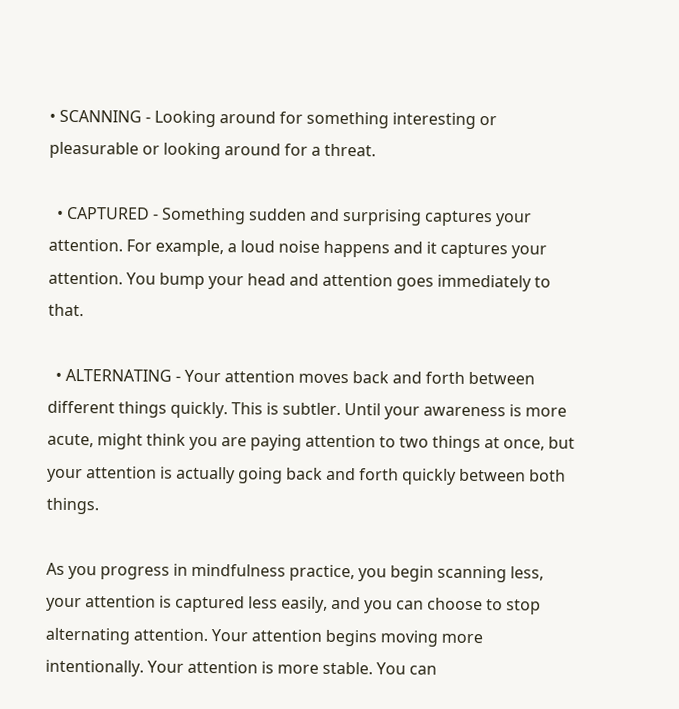• SCANNING - Looking around for something interesting or pleasurable or looking around for a threat.

  • CAPTURED - Something sudden and surprising captures your attention. For example, a loud noise happens and it captures your attention. You bump your head and attention goes immediately to that.

  • ALTERNATING - Your attention moves back and forth between different things quickly. This is subtler. Until your awareness is more acute, might think you are paying attention to two things at once, but your attention is actually going back and forth quickly between both things.

As you progress in mindfulness practice, you begin scanning less, your attention is captured less easily, and you can choose to stop alternating attention. Your attention begins moving more intentionally. Your attention is more stable. You can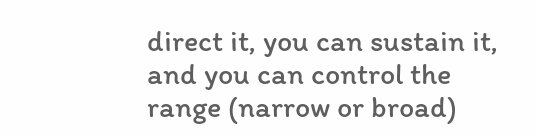direct it, you can sustain it, and you can control the range (narrow or broad)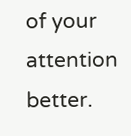of your attention better.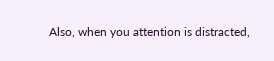Also, when you attention is distracted,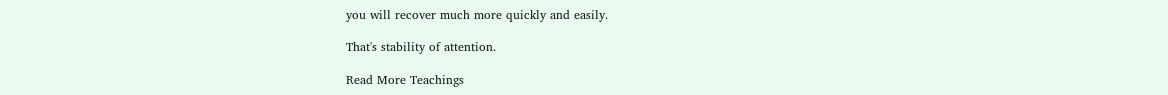you will recover much more quickly and easily.

That's stability of attention.

Read More Teachings